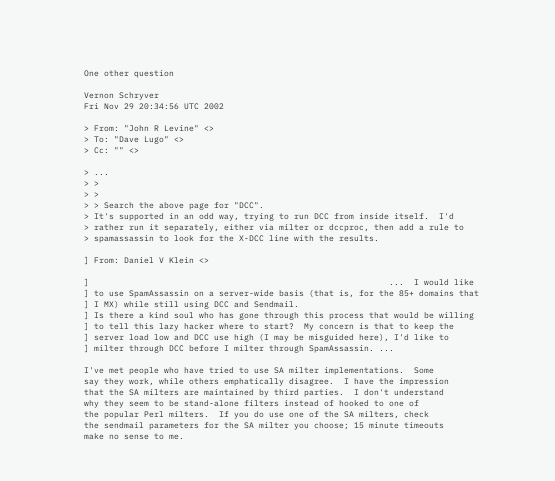One other question

Vernon Schryver
Fri Nov 29 20:34:56 UTC 2002

> From: "John R Levine" <>
> To: "Dave Lugo" <>
> Cc: "" <>

> ...
> >
> >
> > Search the above page for "DCC".
> It's supported in an odd way, trying to run DCC from inside itself.  I'd
> rather run it separately, either via milter or dccproc, then add a rule to
> spamassassin to look for the X-DCC line with the results.

] From: Daniel V Klein <>

]                                                            ...  I would like
] to use SpamAssassin on a server-wide basis (that is, for the 85+ domains that
] I MX) while still using DCC and Sendmail.
] Is there a kind soul who has gone through this process that would be willing
] to tell this lazy hacker where to start?  My concern is that to keep the
] server load low and DCC use high (I may be misguided here), I'd like to
] milter through DCC before I milter through SpamAssassin. ...

I've met people who have tried to use SA milter implementations.  Some
say they work, while others emphatically disagree.  I have the impression
that the SA milters are maintained by third parties.  I don't understand
why they seem to be stand-alone filters instead of hooked to one of
the popular Perl milters.  If you do use one of the SA milters, check
the sendmail parameters for the SA milter you choose; 15 minute timeouts
make no sense to me.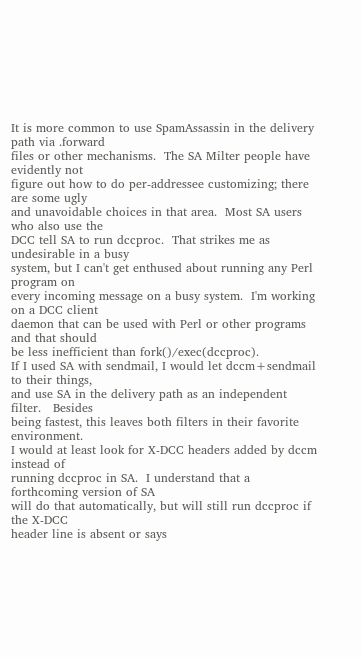It is more common to use SpamAssassin in the delivery path via .forward
files or other mechanisms.  The SA Milter people have evidently not
figure out how to do per-addressee customizing; there are some ugly
and unavoidable choices in that area.  Most SA users who also use the
DCC tell SA to run dccproc.  That strikes me as undesirable in a busy
system, but I can't get enthused about running any Perl program on
every incoming message on a busy system.  I'm working on a DCC client
daemon that can be used with Perl or other programs and that should
be less inefficient than fork()/exec(dccproc).
If I used SA with sendmail, I would let dccm+sendmail to their things,
and use SA in the delivery path as an independent filter.   Besides
being fastest, this leaves both filters in their favorite environment.
I would at least look for X-DCC headers added by dccm instead of
running dccproc in SA.  I understand that a forthcoming version of SA
will do that automatically, but will still run dccproc if the X-DCC
header line is absent or says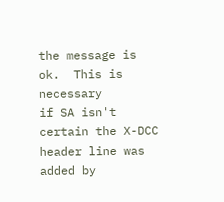the message is ok.  This is necessary
if SA isn't certain the X-DCC header line was added by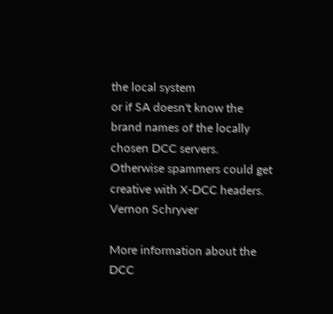the local system
or if SA doesn't know the brand names of the locally chosen DCC servers.
Otherwise spammers could get creative with X-DCC headers.
Vernon Schryver

More information about the DCC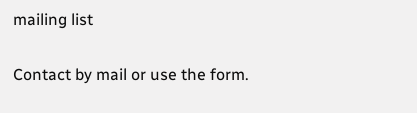mailing list

Contact by mail or use the form.